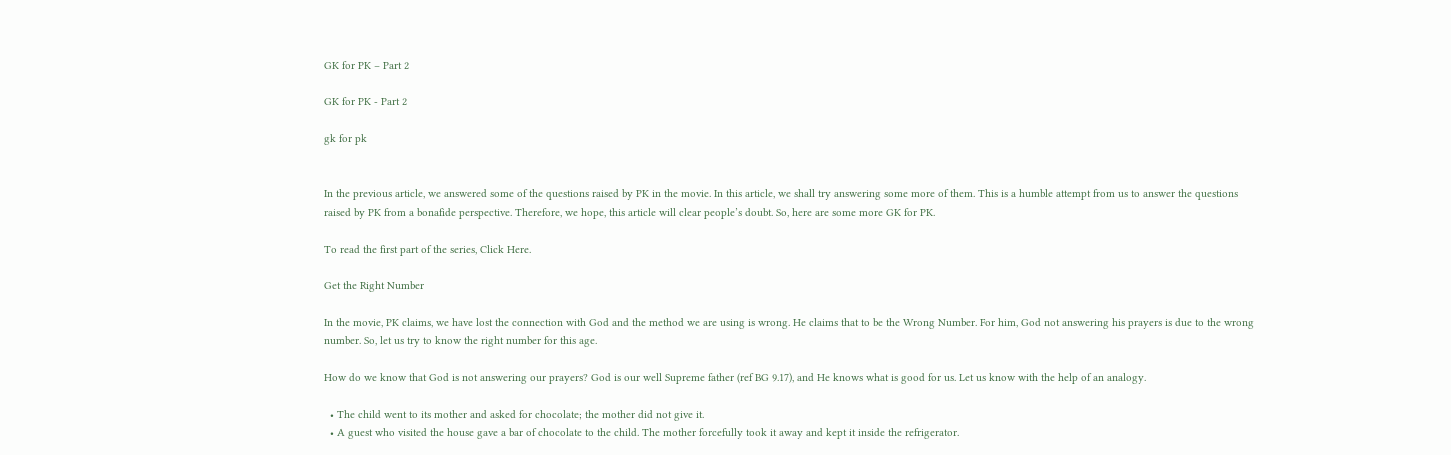GK for PK – Part 2

GK for PK - Part 2

gk for pk


In the previous article, we answered some of the questions raised by PK in the movie. In this article, we shall try answering some more of them. This is a humble attempt from us to answer the questions raised by PK from a bonafide perspective. Therefore, we hope, this article will clear people’s doubt. So, here are some more GK for PK.

To read the first part of the series, Click Here.

Get the Right Number

In the movie, PK claims, we have lost the connection with God and the method we are using is wrong. He claims that to be the Wrong Number. For him, God not answering his prayers is due to the wrong number. So, let us try to know the right number for this age.

How do we know that God is not answering our prayers? God is our well Supreme father (ref BG 9.17), and He knows what is good for us. Let us know with the help of an analogy.

  • The child went to its mother and asked for chocolate; the mother did not give it.
  • A guest who visited the house gave a bar of chocolate to the child. The mother forcefully took it away and kept it inside the refrigerator.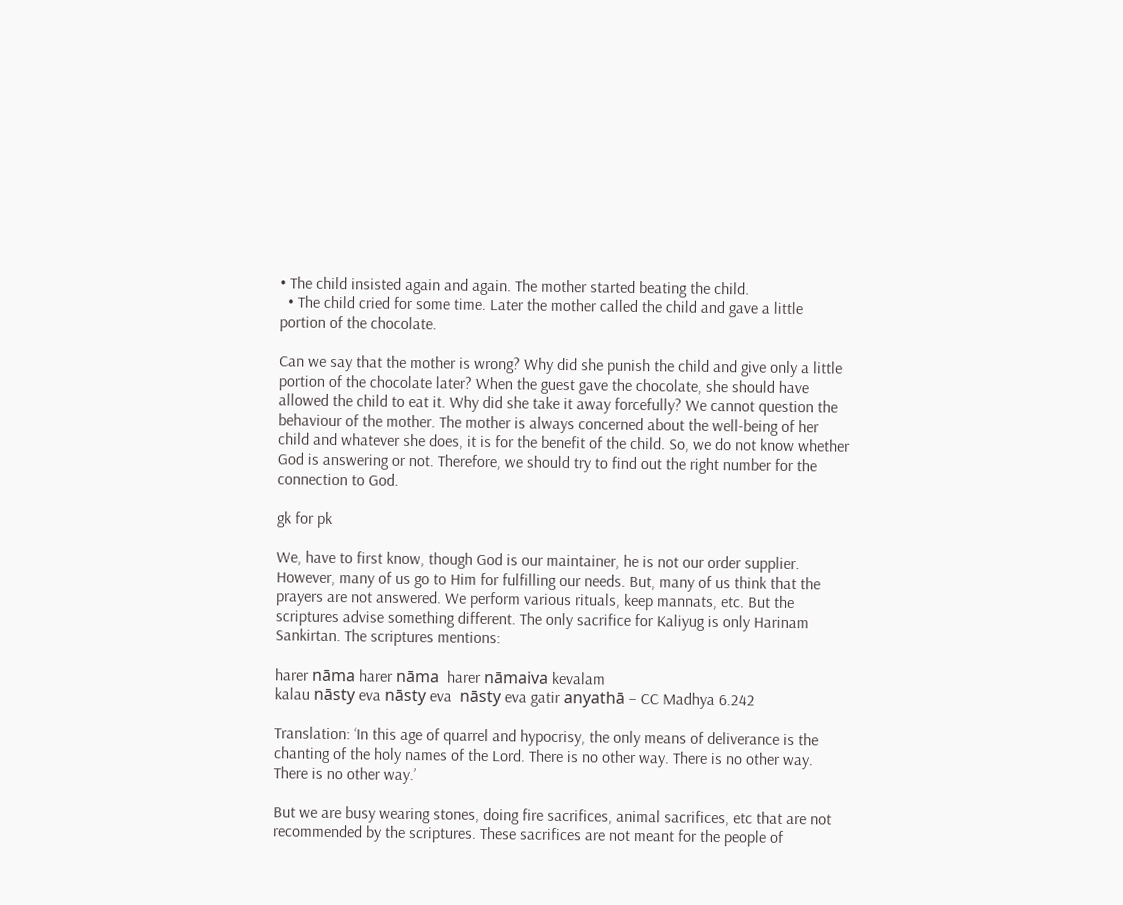• The child insisted again and again. The mother started beating the child.
  • The child cried for some time. Later the mother called the child and gave a little portion of the chocolate.

Can we say that the mother is wrong? Why did she punish the child and give only a little portion of the chocolate later? When the guest gave the chocolate, she should have allowed the child to eat it. Why did she take it away forcefully? We cannot question the behaviour of the mother. The mother is always concerned about the well-being of her child and whatever she does, it is for the benefit of the child. So, we do not know whether God is answering or not. Therefore, we should try to find out the right number for the connection to God.

gk for pk

We, have to first know, though God is our maintainer, he is not our order supplier. However, many of us go to Him for fulfilling our needs. But, many of us think that the prayers are not answered. We perform various rituals, keep mannats, etc. But the scriptures advise something different. The only sacrifice for Kaliyug is only Harinam Sankirtan. The scriptures mentions:

harer nāma harer nāma  harer nāmaiva kevalam
kalau nāsty eva nāsty eva  nāsty eva gatir anyathā – CC Madhya 6.242

Translation: ‘In this age of quarrel and hypocrisy, the only means of deliverance is the chanting of the holy names of the Lord. There is no other way. There is no other way. There is no other way.’

But we are busy wearing stones, doing fire sacrifices, animal sacrifices, etc that are not recommended by the scriptures. These sacrifices are not meant for the people of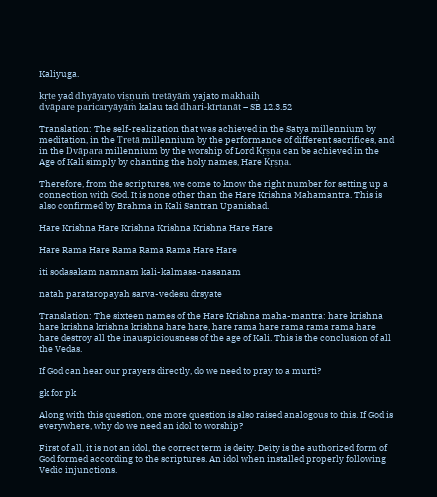Kaliyuga.

kṛte yad dhyāyato viṣṇuṁ tretāyāṁ yajato makhaiḥ
dvāpare paricaryāyāṁ kalau tad dhari-kīrtanāt – SB 12.3.52

Translation: The self-realization that was achieved in the Satya millennium by meditation, in the Tretā millennium by the performance of different sacrifices, and in the Dvāpara millennium by the worship of Lord Kṛṣṇa can be achieved in the Age of Kali simply by chanting the holy names, Hare Kṛṣṇa.

Therefore, from the scriptures, we come to know the right number for setting up a connection with God. It is none other than the Hare Krishna Mahamantra. This is also confirmed by Brahma in Kali Santran Upanishad.

Hare Krishna Hare Krishna Krishna Krishna Hare Hare

Hare Rama Hare Rama Rama Rama Hare Hare

iti sodasakam namnam kali-kalmasa-nasanam

natah parataropayah sarva-vedesu drsyate

Translation: The sixteen names of the Hare Krishna maha-mantra: hare krishna hare krishna krishna krishna hare hare, hare rama hare rama rama rama hare hare destroy all the inauspiciousness of the age of Kali. This is the conclusion of all the Vedas.

If God can hear our prayers directly, do we need to pray to a murti?

gk for pk

Along with this question, one more question is also raised analogous to this. If God is everywhere, why do we need an idol to worship?

First of all, it is not an idol, the correct term is deity. Deity is the authorized form of God formed according to the scriptures. An idol when installed properly following Vedic injunctions.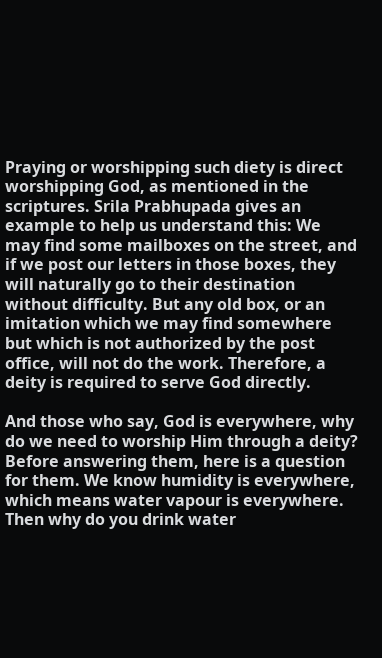Praying or worshipping such diety is direct worshipping God, as mentioned in the scriptures. Srila Prabhupada gives an example to help us understand this: We may find some mailboxes on the street, and if we post our letters in those boxes, they will naturally go to their destination without difficulty. But any old box, or an imitation which we may find somewhere but which is not authorized by the post office, will not do the work. Therefore, a deity is required to serve God directly.

And those who say, God is everywhere, why do we need to worship Him through a deity? Before answering them, here is a question for them. We know humidity is everywhere, which means water vapour is everywhere. Then why do you drink water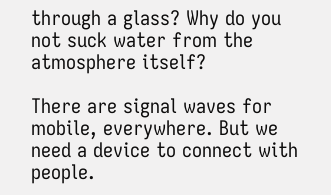through a glass? Why do you not suck water from the atmosphere itself?

There are signal waves for mobile, everywhere. But we need a device to connect with people.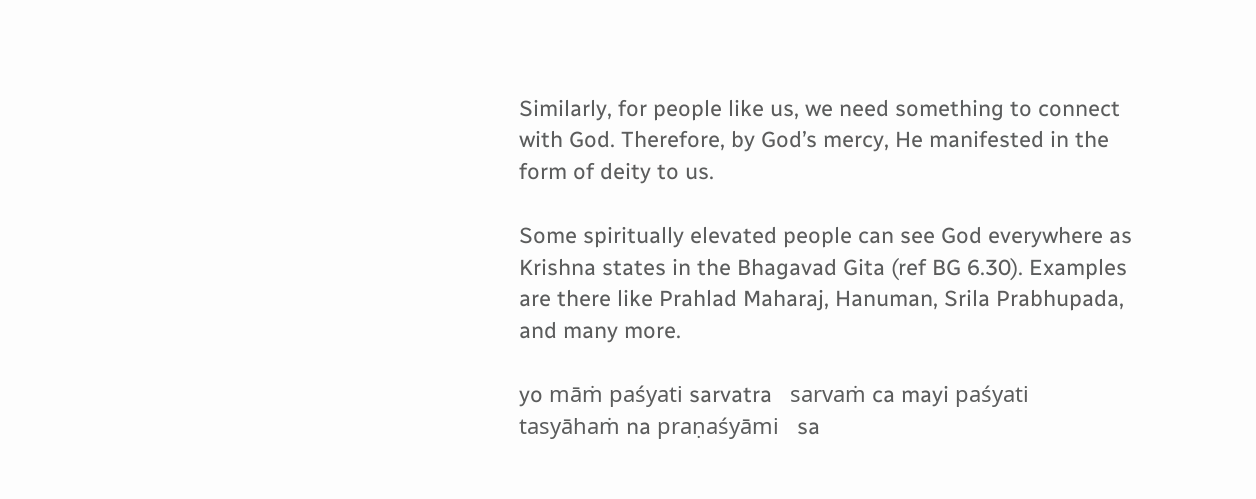Similarly, for people like us, we need something to connect with God. Therefore, by God’s mercy, He manifested in the form of deity to us.

Some spiritually elevated people can see God everywhere as Krishna states in the Bhagavad Gita (ref BG 6.30). Examples are there like Prahlad Maharaj, Hanuman, Srila Prabhupada, and many more.

yo māṁ paśyati sarvatra   sarvaṁ ca mayi paśyati
tasyāhaṁ na praṇaśyāmi   sa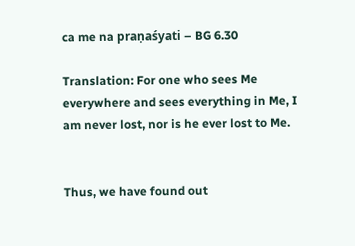ca me na praṇaśyati – BG 6.30

Translation: For one who sees Me everywhere and sees everything in Me, I am never lost, nor is he ever lost to Me.


Thus, we have found out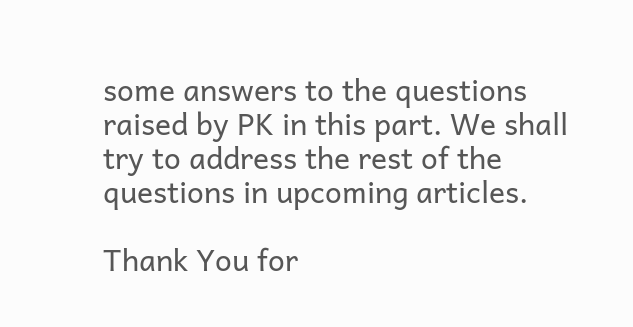some answers to the questions raised by PK in this part. We shall try to address the rest of the questions in upcoming articles.

Thank You for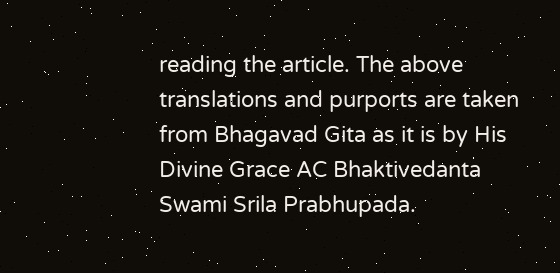reading the article. The above translations and purports are taken from Bhagavad Gita as it is by His Divine Grace AC Bhaktivedanta Swami Srila Prabhupada.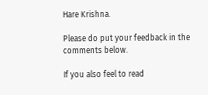Hare Krishna.

Please do put your feedback in the comments below.

If you also feel to read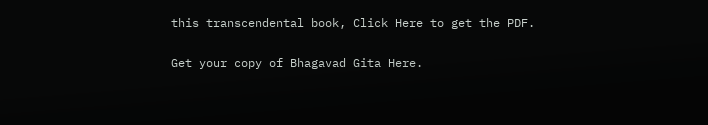this transcendental book, Click Here to get the PDF.

Get your copy of Bhagavad Gita Here.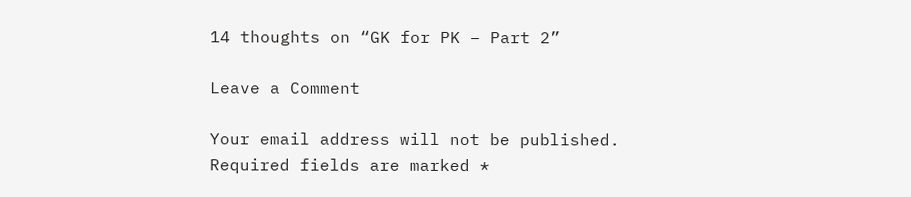14 thoughts on “GK for PK – Part 2”

Leave a Comment

Your email address will not be published. Required fields are marked *